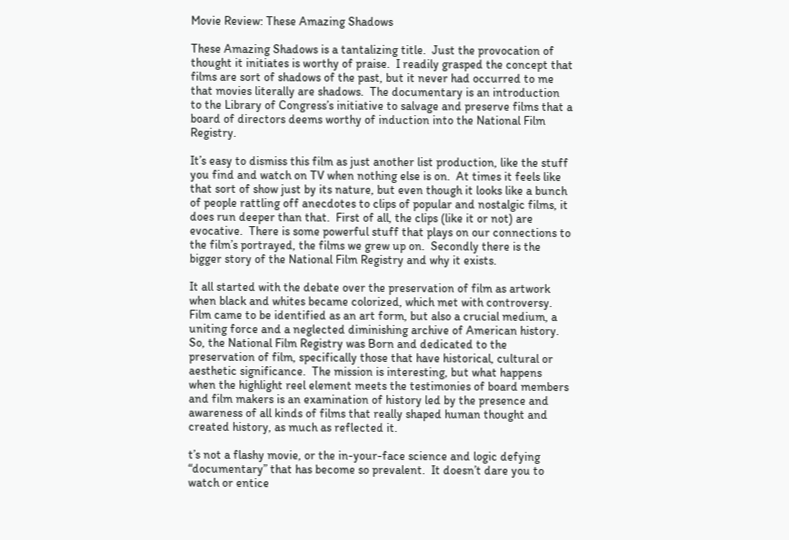Movie Review: These Amazing Shadows

These Amazing Shadows is a tantalizing title.  Just the provocation of thought it initiates is worthy of praise.  I readily grasped the concept that films are sort of shadows of the past, but it never had occurred to me that movies literally are shadows.  The documentary is an introduction to the Library of Congress’s initiative to salvage and preserve films that a board of directors deems worthy of induction into the National Film Registry.

It’s easy to dismiss this film as just another list production, like the stuff you find and watch on TV when nothing else is on.  At times it feels like that sort of show just by its nature, but even though it looks like a bunch of people rattling off anecdotes to clips of popular and nostalgic films, it does run deeper than that.  First of all, the clips (like it or not) are evocative.  There is some powerful stuff that plays on our connections to the film’s portrayed, the films we grew up on.  Secondly there is the bigger story of the National Film Registry and why it exists.

It all started with the debate over the preservation of film as artwork when black and whites became colorized, which met with controversy.  Film came to be identified as an art form, but also a crucial medium, a uniting force and a neglected diminishing archive of American history.  So, the National Film Registry was Born and dedicated to the preservation of film, specifically those that have historical, cultural or aesthetic significance.  The mission is interesting, but what happens when the highlight reel element meets the testimonies of board members and film makers is an examination of history led by the presence and awareness of all kinds of films that really shaped human thought and created history, as much as reflected it.

t’s not a flashy movie, or the in-your-face science and logic defying “documentary” that has become so prevalent.  It doesn’t dare you to watch or entice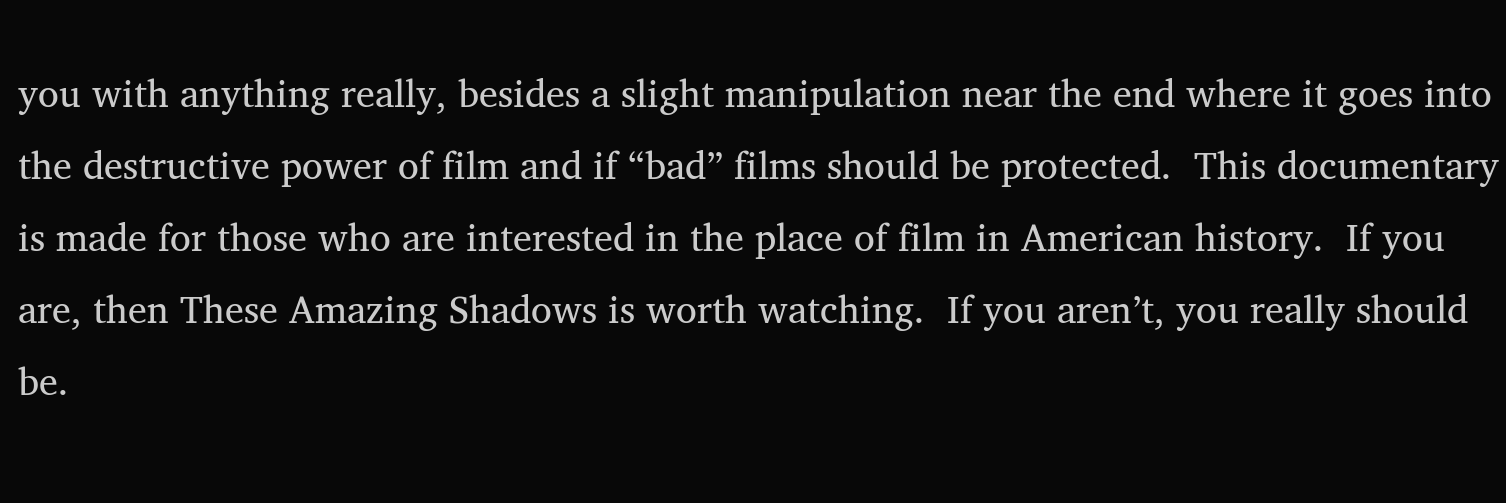you with anything really, besides a slight manipulation near the end where it goes into the destructive power of film and if “bad” films should be protected.  This documentary is made for those who are interested in the place of film in American history.  If you are, then These Amazing Shadows is worth watching.  If you aren’t, you really should be.